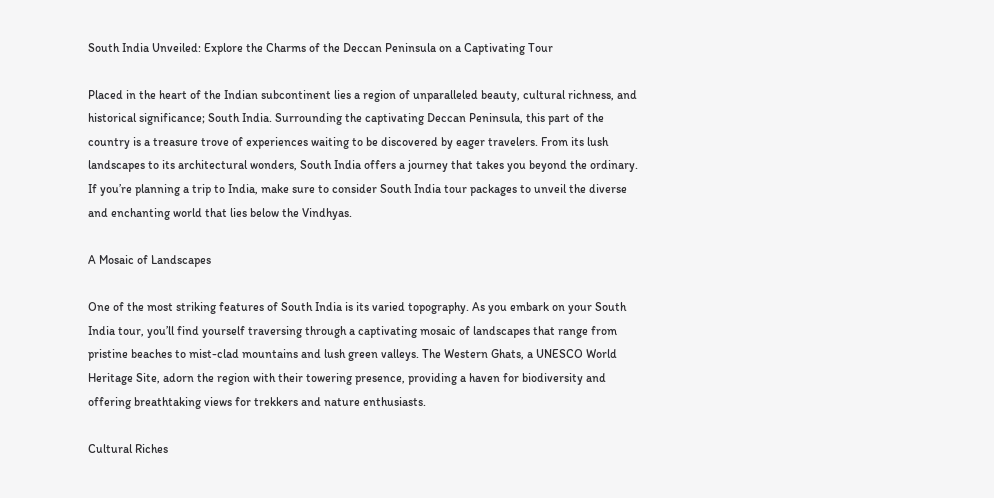South India Unveiled: Explore the Charms of the Deccan Peninsula on a Captivating Tour

Placed in the heart of the Indian subcontinent lies a region of unparalleled beauty, cultural richness, and historical significance; South India. Surrounding the captivating Deccan Peninsula, this part of the country is a treasure trove of experiences waiting to be discovered by eager travelers. From its lush landscapes to its architectural wonders, South India offers a journey that takes you beyond the ordinary. If you’re planning a trip to India, make sure to consider South India tour packages to unveil the diverse and enchanting world that lies below the Vindhyas.

A Mosaic of Landscapes

One of the most striking features of South India is its varied topography. As you embark on your South India tour, you’ll find yourself traversing through a captivating mosaic of landscapes that range from pristine beaches to mist-clad mountains and lush green valleys. The Western Ghats, a UNESCO World Heritage Site, adorn the region with their towering presence, providing a haven for biodiversity and offering breathtaking views for trekkers and nature enthusiasts.

Cultural Riches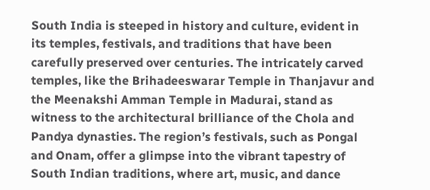South India is steeped in history and culture, evident in its temples, festivals, and traditions that have been carefully preserved over centuries. The intricately carved temples, like the Brihadeeswarar Temple in Thanjavur and the Meenakshi Amman Temple in Madurai, stand as witness to the architectural brilliance of the Chola and Pandya dynasties. The region’s festivals, such as Pongal and Onam, offer a glimpse into the vibrant tapestry of South Indian traditions, where art, music, and dance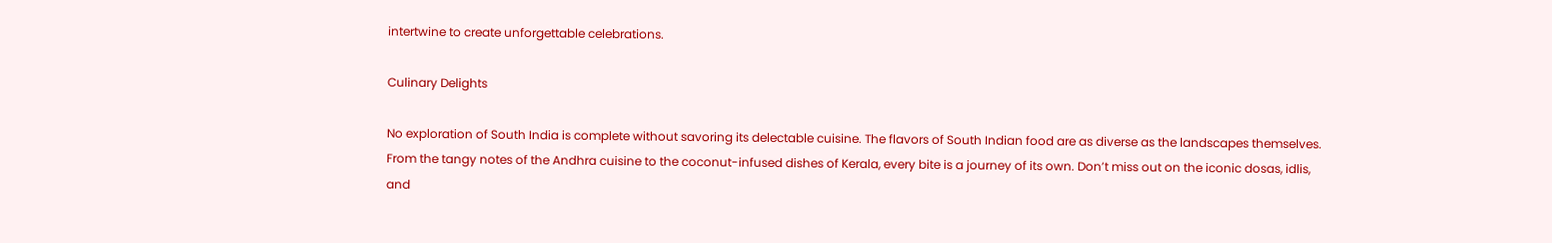intertwine to create unforgettable celebrations.

Culinary Delights

No exploration of South India is complete without savoring its delectable cuisine. The flavors of South Indian food are as diverse as the landscapes themselves. From the tangy notes of the Andhra cuisine to the coconut-infused dishes of Kerala, every bite is a journey of its own. Don’t miss out on the iconic dosas, idlis, and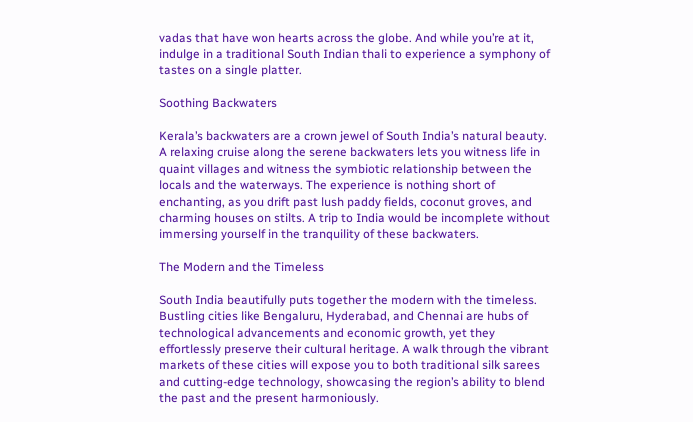vadas that have won hearts across the globe. And while you’re at it, indulge in a traditional South Indian thali to experience a symphony of tastes on a single platter.

Soothing Backwaters

Kerala’s backwaters are a crown jewel of South India’s natural beauty. A relaxing cruise along the serene backwaters lets you witness life in quaint villages and witness the symbiotic relationship between the locals and the waterways. The experience is nothing short of enchanting, as you drift past lush paddy fields, coconut groves, and charming houses on stilts. A trip to India would be incomplete without immersing yourself in the tranquility of these backwaters.

The Modern and the Timeless

South India beautifully puts together the modern with the timeless. Bustling cities like Bengaluru, Hyderabad, and Chennai are hubs of technological advancements and economic growth, yet they effortlessly preserve their cultural heritage. A walk through the vibrant markets of these cities will expose you to both traditional silk sarees and cutting-edge technology, showcasing the region’s ability to blend the past and the present harmoniously.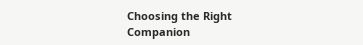Choosing the Right Companion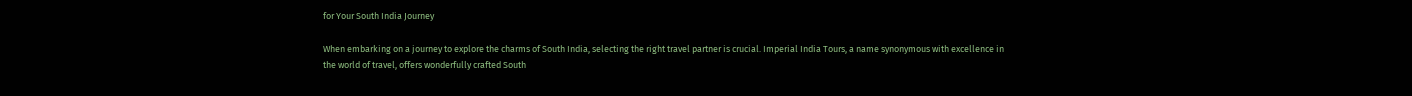for Your South India Journey

When embarking on a journey to explore the charms of South India, selecting the right travel partner is crucial. Imperial India Tours, a name synonymous with excellence in the world of travel, offers wonderfully crafted South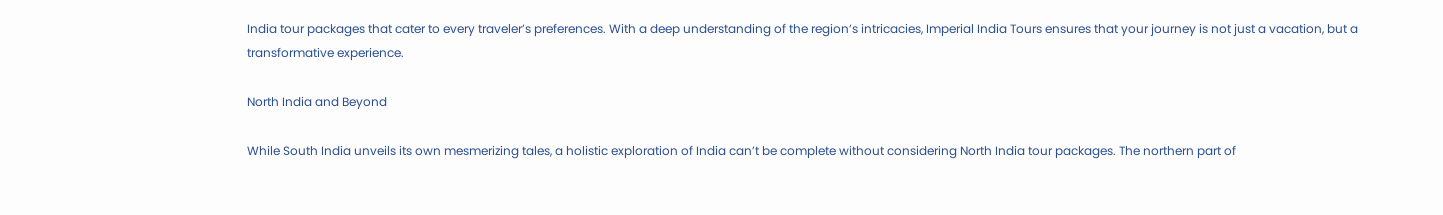India tour packages that cater to every traveler’s preferences. With a deep understanding of the region’s intricacies, Imperial India Tours ensures that your journey is not just a vacation, but a transformative experience.

North India and Beyond

While South India unveils its own mesmerizing tales, a holistic exploration of India can’t be complete without considering North India tour packages. The northern part of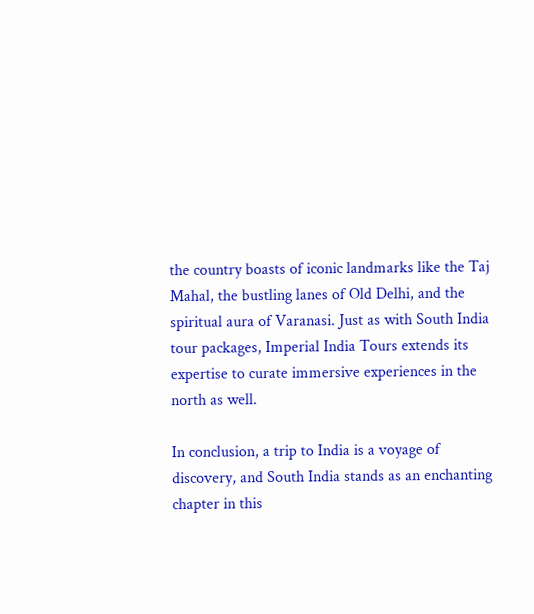the country boasts of iconic landmarks like the Taj Mahal, the bustling lanes of Old Delhi, and the spiritual aura of Varanasi. Just as with South India tour packages, Imperial India Tours extends its expertise to curate immersive experiences in the north as well.

In conclusion, a trip to India is a voyage of discovery, and South India stands as an enchanting chapter in this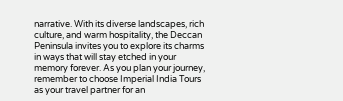narrative. With its diverse landscapes, rich culture, and warm hospitality, the Deccan Peninsula invites you to explore its charms in ways that will stay etched in your memory forever. As you plan your journey, remember to choose Imperial India Tours as your travel partner for an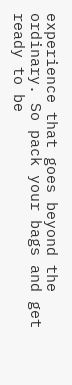experience that goes beyond the ordinary. So pack your bags and get ready to be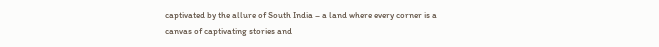captivated by the allure of South India – a land where every corner is a canvas of captivating stories and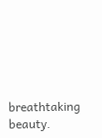breathtaking beauty.